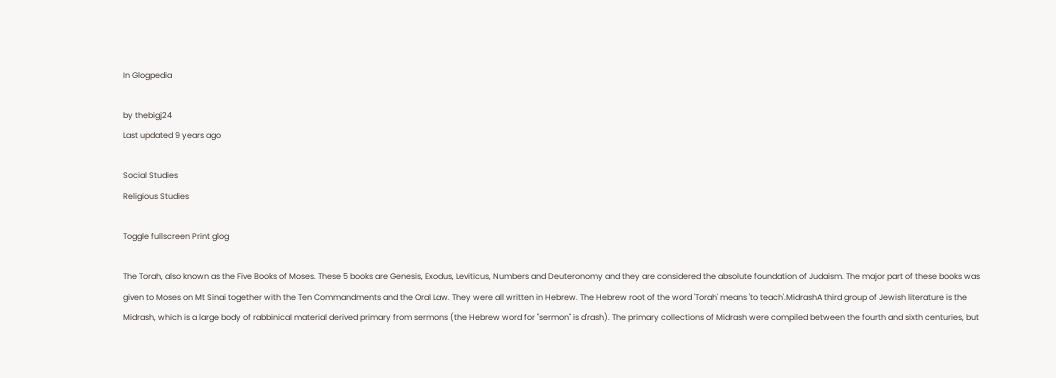In Glogpedia

by thebigj24
Last updated 9 years ago

Social Studies
Religious Studies

Toggle fullscreen Print glog

The Torah, also known as the Five Books of Moses. These 5 books are Genesis, Exodus, Leviticus, Numbers and Deuteronomy and they are considered the absolute foundation of Judaism. The major part of these books was given to Moses on Mt Sinai together with the Ten Commandments and the Oral Law. They were all written in Hebrew. The Hebrew root of the word 'Torah' means 'to teach'.MidrashA third group of Jewish literature is the Midrash, which is a large body of rabbinical material derived primary from sermons (the Hebrew word for "sermon" is d'rash). The primary collections of Midrash were compiled between the fourth and sixth centuries, but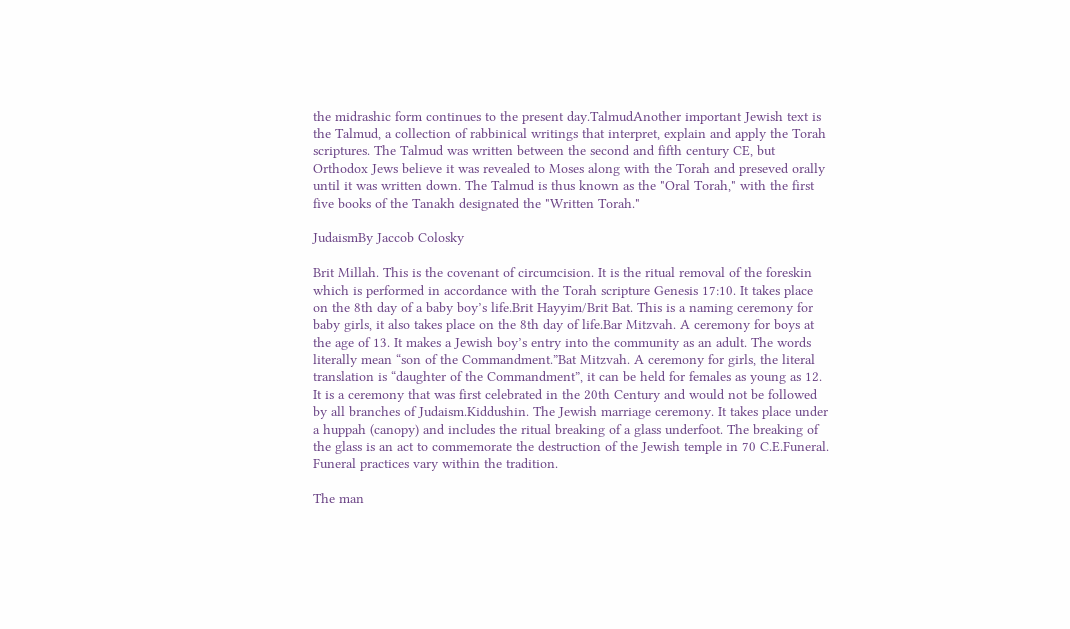the midrashic form continues to the present day.TalmudAnother important Jewish text is the Talmud, a collection of rabbinical writings that interpret, explain and apply the Torah scriptures. The Talmud was written between the second and fifth century CE, but Orthodox Jews believe it was revealed to Moses along with the Torah and preseved orally until it was written down. The Talmud is thus known as the "Oral Torah," with the first five books of the Tanakh designated the "Written Torah."

JudaismBy Jaccob Colosky

Brit Millah. This is the covenant of circumcision. It is the ritual removal of the foreskin which is performed in accordance with the Torah scripture Genesis 17:10. It takes place on the 8th day of a baby boy’s life.Brit Hayyim/Brit Bat. This is a naming ceremony for baby girls, it also takes place on the 8th day of life.Bar Mitzvah. A ceremony for boys at the age of 13. It makes a Jewish boy’s entry into the community as an adult. The words literally mean “son of the Commandment.”Bat Mitzvah. A ceremony for girls, the literal translation is “daughter of the Commandment”, it can be held for females as young as 12. It is a ceremony that was first celebrated in the 20th Century and would not be followed by all branches of Judaism.Kiddushin. The Jewish marriage ceremony. It takes place under a huppah (canopy) and includes the ritual breaking of a glass underfoot. The breaking of the glass is an act to commemorate the destruction of the Jewish temple in 70 C.E.Funeral. Funeral practices vary within the tradition.

The man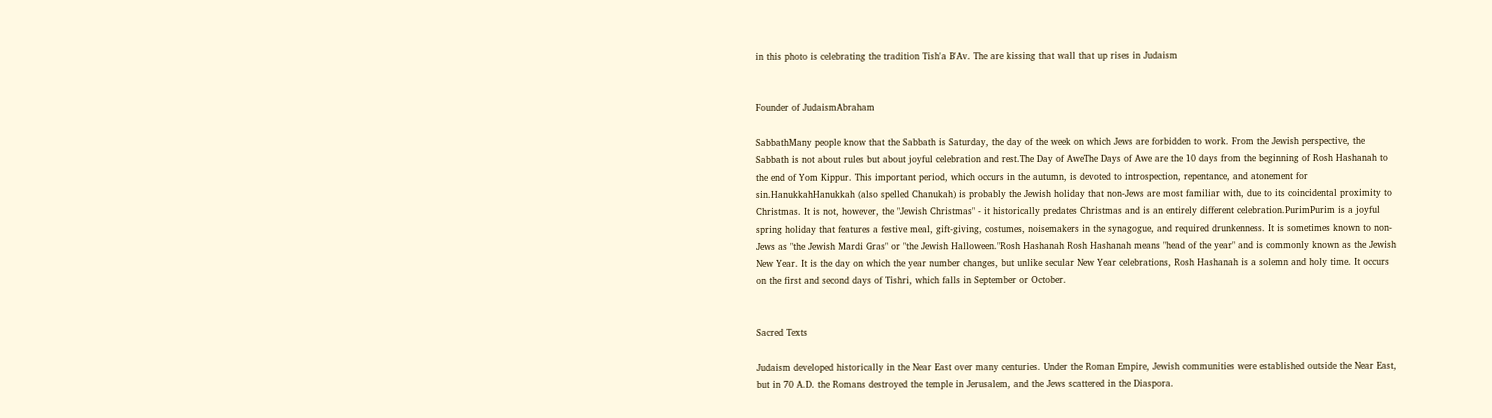in this photo is celebrating the tradition Tish'a B'Av. The are kissing that wall that up rises in Judaism


Founder of JudaismAbraham

SabbathMany people know that the Sabbath is Saturday, the day of the week on which Jews are forbidden to work. From the Jewish perspective, the Sabbath is not about rules but about joyful celebration and rest.The Day of AweThe Days of Awe are the 10 days from the beginning of Rosh Hashanah to the end of Yom Kippur. This important period, which occurs in the autumn, is devoted to introspection, repentance, and atonement for sin.HanukkahHanukkah (also spelled Chanukah) is probably the Jewish holiday that non-Jews are most familiar with, due to its coincidental proximity to Christmas. It is not, however, the "Jewish Christmas" - it historically predates Christmas and is an entirely different celebration.PurimPurim is a joyful spring holiday that features a festive meal, gift-giving, costumes, noisemakers in the synagogue, and required drunkenness. It is sometimes known to non-Jews as "the Jewish Mardi Gras" or "the Jewish Halloween."Rosh Hashanah Rosh Hashanah means "head of the year" and is commonly known as the Jewish New Year. It is the day on which the year number changes, but unlike secular New Year celebrations, Rosh Hashanah is a solemn and holy time. It occurs on the first and second days of Tishri, which falls in September or October.


Sacred Texts

Judaism developed historically in the Near East over many centuries. Under the Roman Empire, Jewish communities were established outside the Near East, but in 70 A.D. the Romans destroyed the temple in Jerusalem, and the Jews scattered in the Diaspora.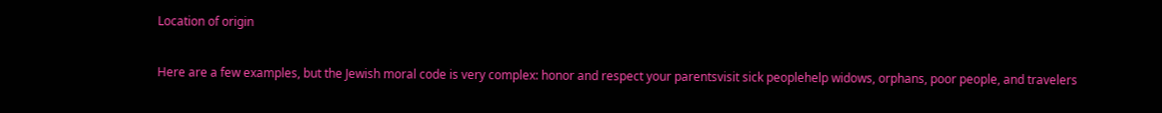Location of origin

Here are a few examples, but the Jewish moral code is very complex: honor and respect your parentsvisit sick peoplehelp widows, orphans, poor people, and travelers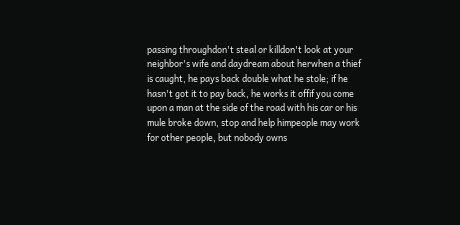passing throughdon't steal or killdon't look at your neighbor's wife and daydream about herwhen a thief is caught, he pays back double what he stole; if he hasn't got it to pay back, he works it offif you come upon a man at the side of the road with his car or his mule broke down, stop and help himpeople may work for other people, but nobody owns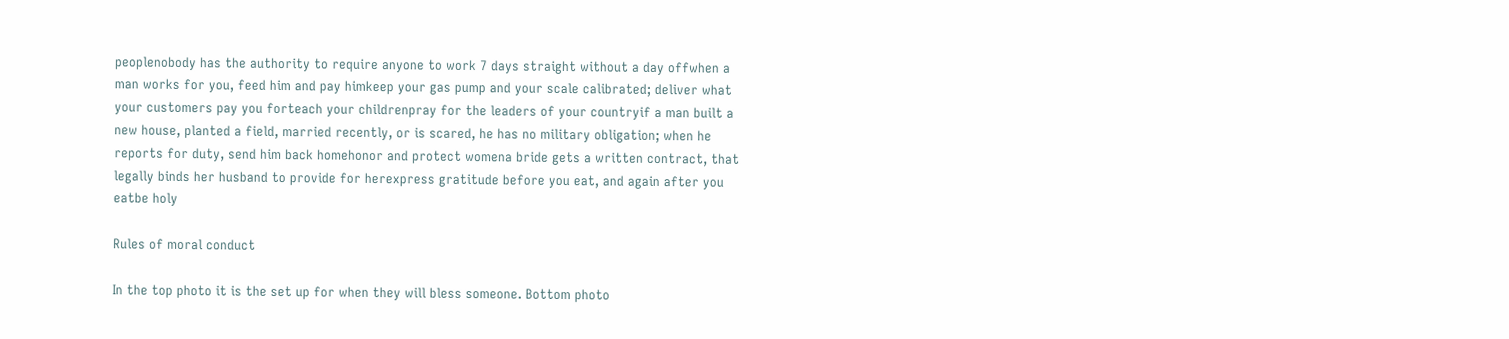peoplenobody has the authority to require anyone to work 7 days straight without a day offwhen a man works for you, feed him and pay himkeep your gas pump and your scale calibrated; deliver what your customers pay you forteach your childrenpray for the leaders of your countryif a man built a new house, planted a field, married recently, or is scared, he has no military obligation; when he reports for duty, send him back homehonor and protect womena bride gets a written contract, that legally binds her husband to provide for herexpress gratitude before you eat, and again after you eatbe holy

Rules of moral conduct

In the top photo it is the set up for when they will bless someone. Bottom photo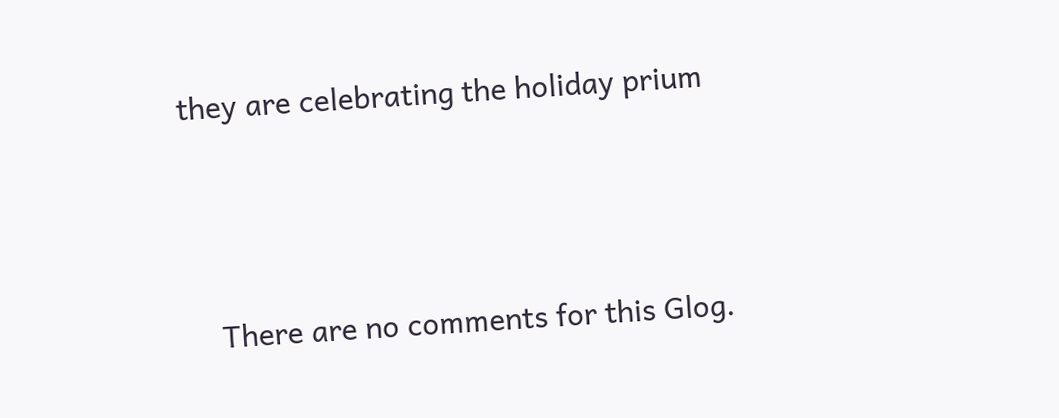they are celebrating the holiday prium




    There are no comments for this Glog.